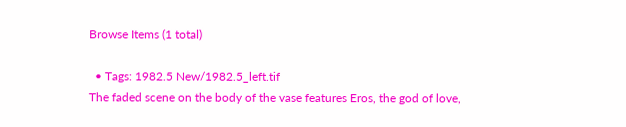Browse Items (1 total)

  • Tags: 1982.5 New/1982.5_left.tif
The faded scene on the body of the vase features Eros, the god of love,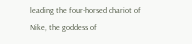leading the four-horsed chariot of Nike, the goddess of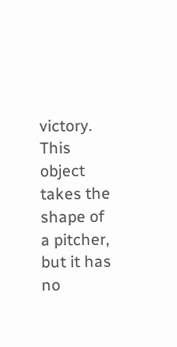victory. This object takes the shape of a pitcher, but it has no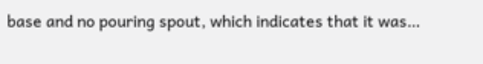base and no pouring spout, which indicates that it was…